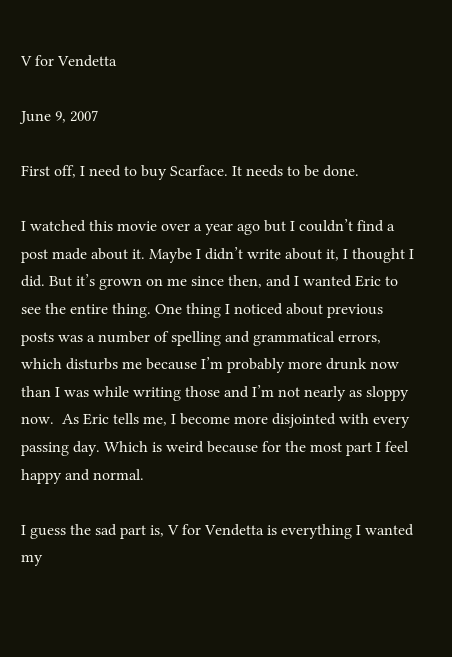V for Vendetta

June 9, 2007

First off, I need to buy Scarface. It needs to be done.

I watched this movie over a year ago but I couldn’t find a post made about it. Maybe I didn’t write about it, I thought I did. But it’s grown on me since then, and I wanted Eric to see the entire thing. One thing I noticed about previous posts was a number of spelling and grammatical errors, which disturbs me because I’m probably more drunk now than I was while writing those and I’m not nearly as sloppy now.  As Eric tells me, I become more disjointed with every passing day. Which is weird because for the most part I feel happy and normal.

I guess the sad part is, V for Vendetta is everything I wanted my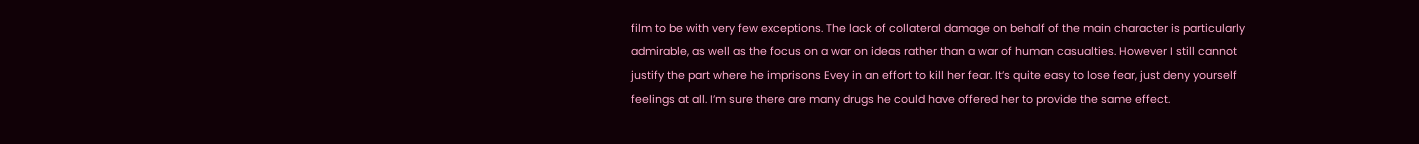film to be with very few exceptions. The lack of collateral damage on behalf of the main character is particularly admirable, as well as the focus on a war on ideas rather than a war of human casualties. However I still cannot justify the part where he imprisons Evey in an effort to kill her fear. It’s quite easy to lose fear, just deny yourself feelings at all. I’m sure there are many drugs he could have offered her to provide the same effect.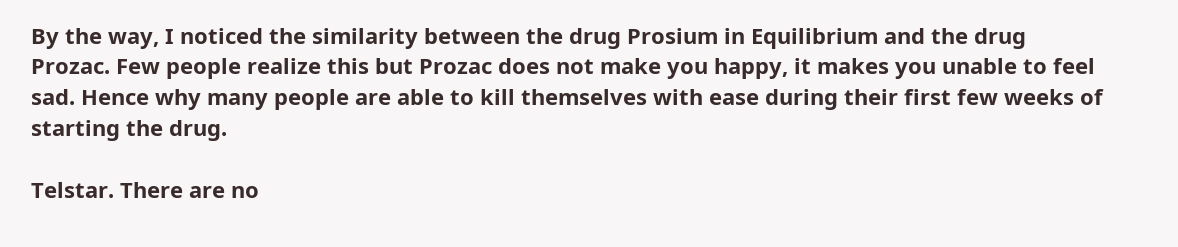By the way, I noticed the similarity between the drug Prosium in Equilibrium and the drug Prozac. Few people realize this but Prozac does not make you happy, it makes you unable to feel sad. Hence why many people are able to kill themselves with ease during their first few weeks of starting the drug.

Telstar. There are no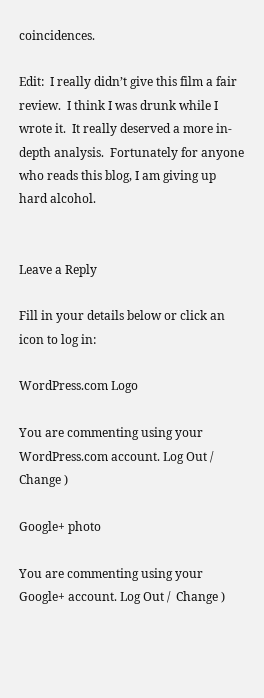coincidences.

Edit:  I really didn’t give this film a fair review.  I think I was drunk while I wrote it.  It really deserved a more in-depth analysis.  Fortunately for anyone who reads this blog, I am giving up hard alcohol.


Leave a Reply

Fill in your details below or click an icon to log in:

WordPress.com Logo

You are commenting using your WordPress.com account. Log Out /  Change )

Google+ photo

You are commenting using your Google+ account. Log Out /  Change )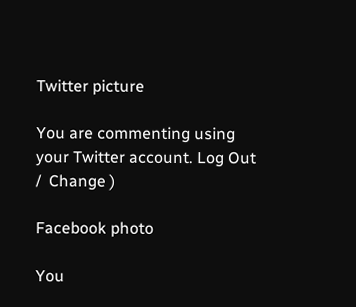Twitter picture

You are commenting using your Twitter account. Log Out /  Change )

Facebook photo

You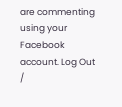are commenting using your Facebook account. Log Out /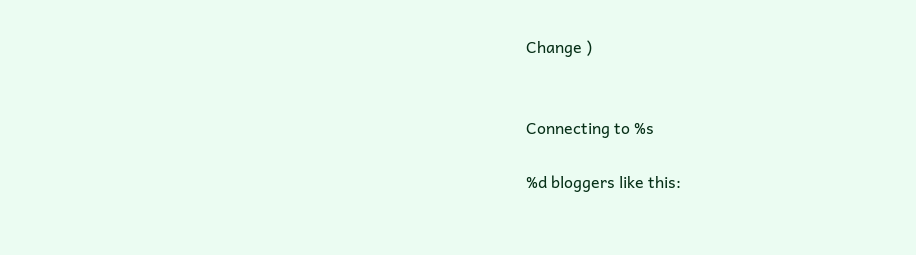Change )


Connecting to %s

%d bloggers like this: